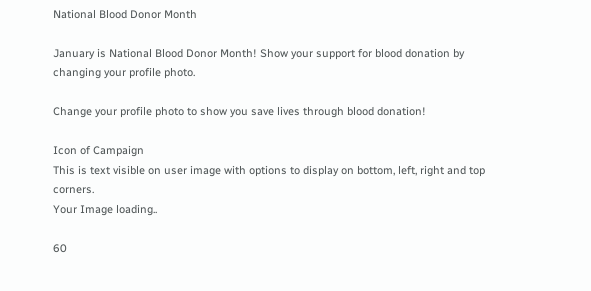National Blood Donor Month

January is National Blood Donor Month! Show your support for blood donation by changing your profile photo.

Change your profile photo to show you save lives through blood donation!

Icon of Campaign
This is text visible on user image with options to display on bottom, left, right and top corners.
Your Image loading..

60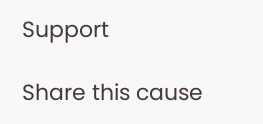Support

Share this cause